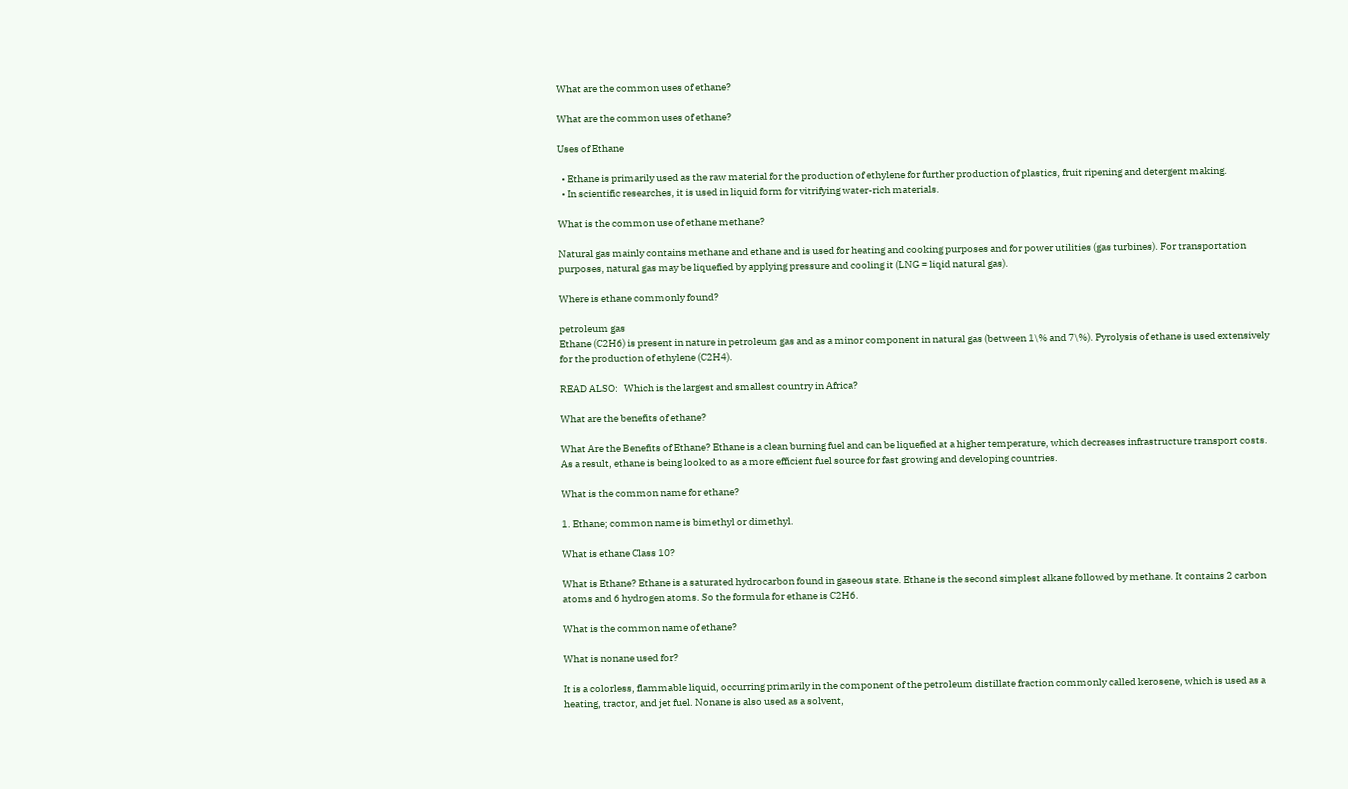What are the common uses of ethane?

What are the common uses of ethane?

Uses of Ethane

  • Ethane is primarily used as the raw material for the production of ethylene for further production of plastics, fruit ripening and detergent making.
  • In scientific researches, it is used in liquid form for vitrifying water-rich materials.

What is the common use of ethane methane?

Natural gas mainly contains methane and ethane and is used for heating and cooking purposes and for power utilities (gas turbines). For transportation purposes, natural gas may be liquefied by applying pressure and cooling it (LNG = liqid natural gas).

Where is ethane commonly found?

petroleum gas
Ethane (C2H6) is present in nature in petroleum gas and as a minor component in natural gas (between 1\% and 7\%). Pyrolysis of ethane is used extensively for the production of ethylene (C2H4).

READ ALSO:   Which is the largest and smallest country in Africa?

What are the benefits of ethane?

What Are the Benefits of Ethane? Ethane is a clean burning fuel and can be liquefied at a higher temperature, which decreases infrastructure transport costs. As a result, ethane is being looked to as a more efficient fuel source for fast growing and developing countries.

What is the common name for ethane?

1. Ethane; common name is bimethyl or dimethyl.

What is ethane Class 10?

What is Ethane? Ethane is a saturated hydrocarbon found in gaseous state. Ethane is the second simplest alkane followed by methane. It contains 2 carbon atoms and 6 hydrogen atoms. So the formula for ethane is C2H6.

What is the common name of ethane?

What is nonane used for?

It is a colorless, flammable liquid, occurring primarily in the component of the petroleum distillate fraction commonly called kerosene, which is used as a heating, tractor, and jet fuel. Nonane is also used as a solvent,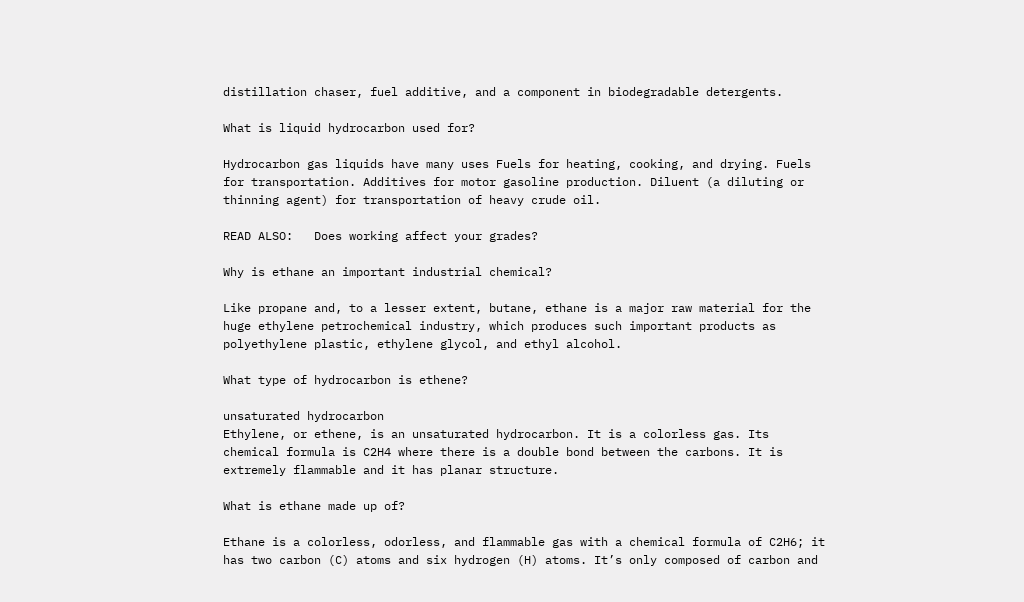distillation chaser, fuel additive, and a component in biodegradable detergents.

What is liquid hydrocarbon used for?

Hydrocarbon gas liquids have many uses Fuels for heating, cooking, and drying. Fuels for transportation. Additives for motor gasoline production. Diluent (a diluting or thinning agent) for transportation of heavy crude oil.

READ ALSO:   Does working affect your grades?

Why is ethane an important industrial chemical?

Like propane and, to a lesser extent, butane, ethane is a major raw material for the huge ethylene petrochemical industry, which produces such important products as polyethylene plastic, ethylene glycol, and ethyl alcohol.

What type of hydrocarbon is ethene?

unsaturated hydrocarbon
Ethylene, or ethene, is an unsaturated hydrocarbon. It is a colorless gas. Its chemical formula is C2H4 where there is a double bond between the carbons. It is extremely flammable and it has planar structure.

What is ethane made up of?

Ethane is a colorless, odorless, and flammable gas with a chemical formula of C2H6; it has two carbon (C) atoms and six hydrogen (H) atoms. It’s only composed of carbon and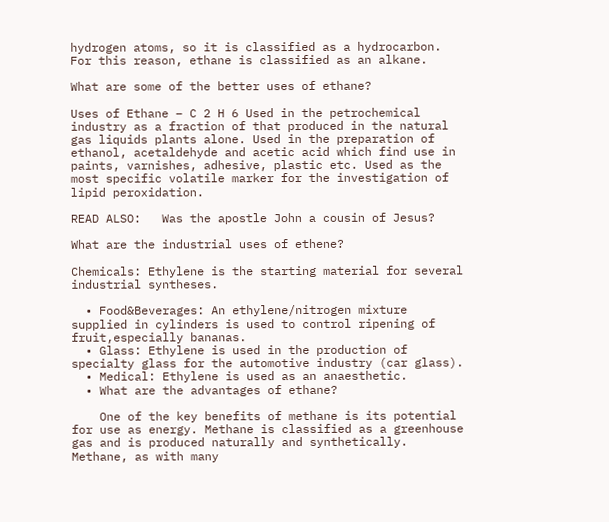hydrogen atoms, so it is classified as a hydrocarbon. For this reason, ethane is classified as an alkane.

What are some of the better uses of ethane?

Uses of Ethane – C 2 H 6 Used in the petrochemical industry as a fraction of that produced in the natural gas liquids plants alone. Used in the preparation of ethanol, acetaldehyde and acetic acid which find use in paints, varnishes, adhesive, plastic etc. Used as the most specific volatile marker for the investigation of lipid peroxidation.

READ ALSO:   Was the apostle John a cousin of Jesus?

What are the industrial uses of ethene?

Chemicals: Ethylene is the starting material for several industrial syntheses.

  • Food&Beverages: An ethylene/nitrogen mixture supplied in cylinders is used to control ripening of fruit,especially bananas.
  • Glass: Ethylene is used in the production of specialty glass for the automotive industry (car glass).
  • Medical: Ethylene is used as an anaesthetic.
  • What are the advantages of ethane?

    One of the key benefits of methane is its potential for use as energy. Methane is classified as a greenhouse gas and is produced naturally and synthetically. Methane, as with many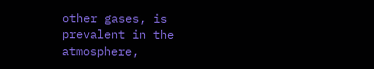other gases, is prevalent in the atmosphere,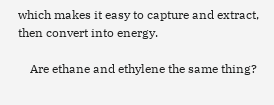which makes it easy to capture and extract, then convert into energy.

    Are ethane and ethylene the same thing?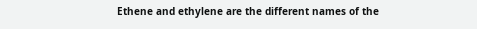Ethene and ethylene are the different names of the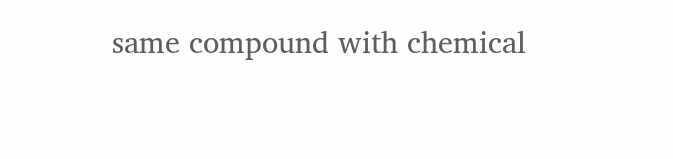same compound with chemical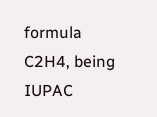formula C2H4, being IUPAC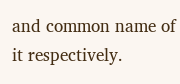and common name of it respectively.